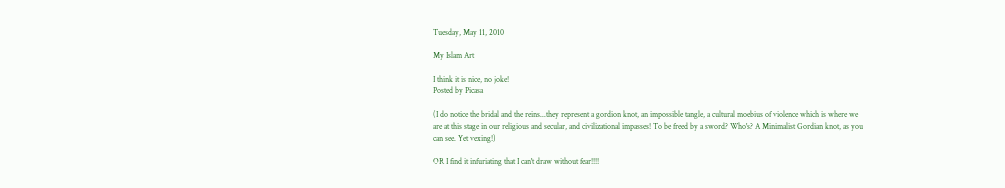Tuesday, May 11, 2010

My Islam Art

I think it is nice, no joke!
Posted by Picasa

(I do notice the bridal and the reins...they represent a gordion knot, an impossible tangle, a cultural moebius of violence which is where we are at this stage in our religious and secular, and civilizational impasses! To be freed by a sword? Who's? A Minimalist Gordian knot, as you can see. Yet vexing!)

OR I find it infuriating that I can't draw without fear!!!!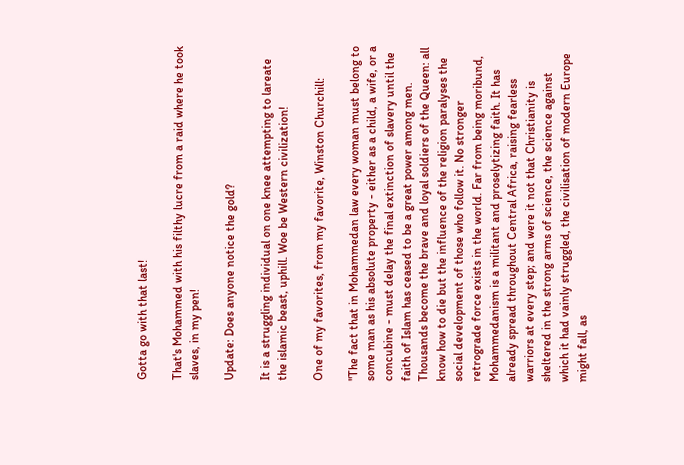Gotta go with that last!

That's Mohammed with his filthy lucre from a raid where he took slaves, in my pen!

Update: Does anyone notice the gold?

It is a struggling individual on one knee attempting to lareate the islamic beast, uphill. Woe be Western civilization!

One of my favorites, from my favorite, Winston Churchill:

"The fact that in Mohammedan law every woman must belong to some man as his absolute property - either as a child, a wife, or a concubine - must delay the final extinction of slavery until the faith of Islam has ceased to be a great power among men. Thousands become the brave and loyal soldiers of the Queen: all know how to die but the influence of the religion paralyses the social development of those who follow it. No stronger retrograde force exists in the world. Far from being moribund, Mohammedanism is a militant and proselytizing faith. It has already spread throughout Central Africa, raising fearless warriors at every step; and were it not that Christianity is sheltered in the strong arms of science, the science against which it had vainly struggled, the civilisation of modern Europe might fall, as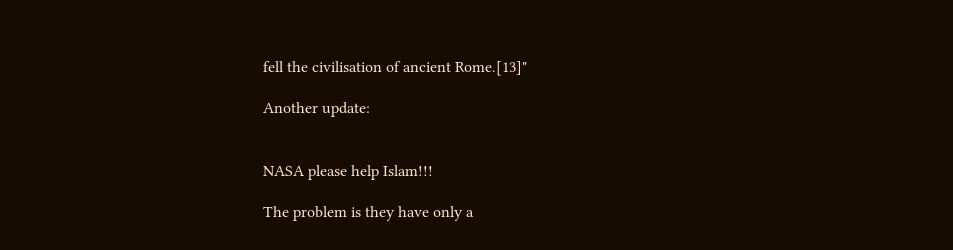fell the civilisation of ancient Rome.[13]"

Another update:


NASA please help Islam!!!

The problem is they have only a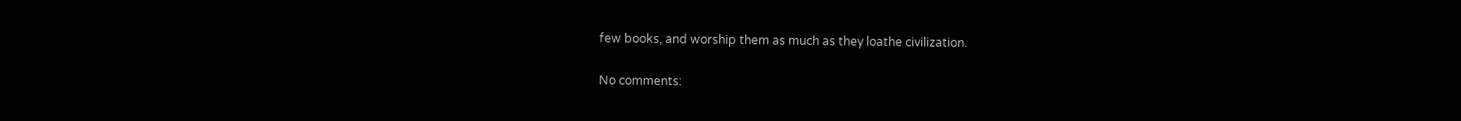few books, and worship them as much as they loathe civilization.

No comments: